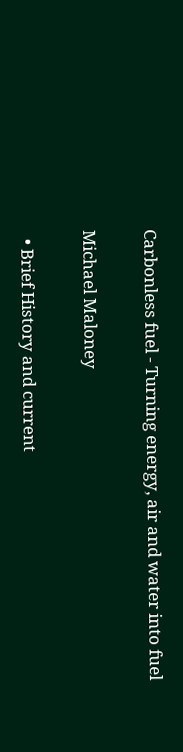Carbonless fuel - Turning energy, air and water into fuel

Michael Maloney

  • Brief History and current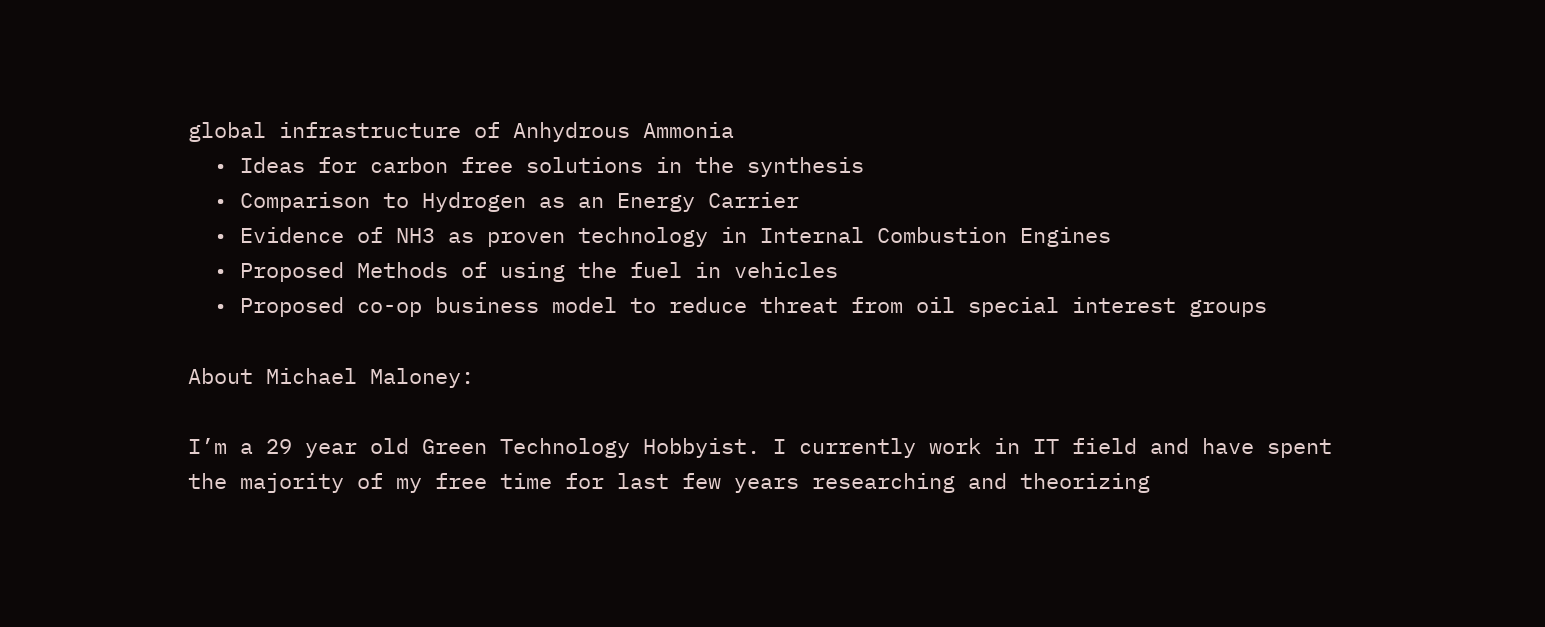global infrastructure of Anhydrous Ammonia
  • Ideas for carbon free solutions in the synthesis
  • Comparison to Hydrogen as an Energy Carrier
  • Evidence of NH3 as proven technology in Internal Combustion Engines
  • Proposed Methods of using the fuel in vehicles
  • Proposed co-op business model to reduce threat from oil special interest groups

About Michael Maloney:

I’m a 29 year old Green Technology Hobbyist. I currently work in IT field and have spent the majority of my free time for last few years researching and theorizing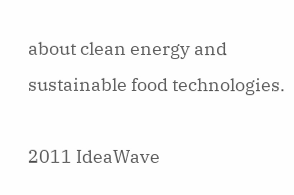about clean energy and sustainable food technologies.

2011 IdeaWave